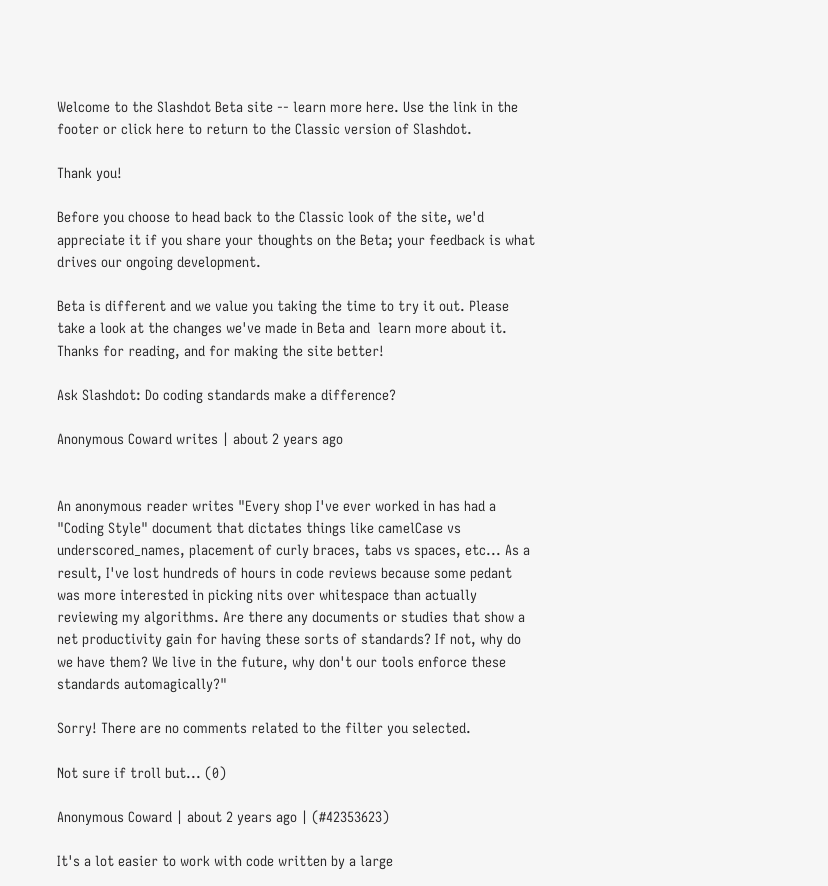Welcome to the Slashdot Beta site -- learn more here. Use the link in the footer or click here to return to the Classic version of Slashdot.

Thank you!

Before you choose to head back to the Classic look of the site, we'd appreciate it if you share your thoughts on the Beta; your feedback is what drives our ongoing development.

Beta is different and we value you taking the time to try it out. Please take a look at the changes we've made in Beta and  learn more about it. Thanks for reading, and for making the site better!

Ask Slashdot: Do coding standards make a difference?

Anonymous Coward writes | about 2 years ago


An anonymous reader writes "Every shop I've ever worked in has had a "Coding Style" document that dictates things like camelCase vs underscored_names, placement of curly braces, tabs vs spaces, etc... As a result, I've lost hundreds of hours in code reviews because some pedant was more interested in picking nits over whitespace than actually reviewing my algorithms. Are there any documents or studies that show a net productivity gain for having these sorts of standards? If not, why do we have them? We live in the future, why don't our tools enforce these standards automagically?"

Sorry! There are no comments related to the filter you selected.

Not sure if troll but... (0)

Anonymous Coward | about 2 years ago | (#42353623)

It's a lot easier to work with code written by a large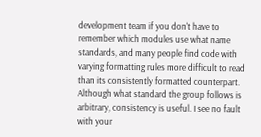development team if you don't have to remember which modules use what name standards, and many people find code with varying formatting rules more difficult to read than its consistently formatted counterpart. Although what standard the group follows is arbitrary, consistency is useful. I see no fault with your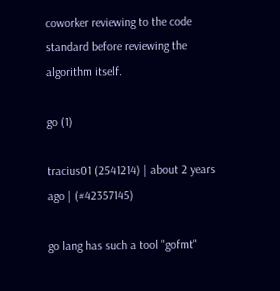coworker reviewing to the code standard before reviewing the algorithm itself.

go (1)

tracius01 (2541214) | about 2 years ago | (#42357145)

go lang has such a tool "gofmt"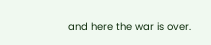and here the war is over.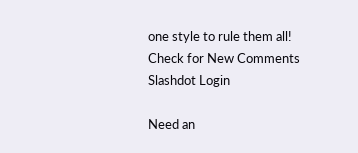one style to rule them all!
Check for New Comments
Slashdot Login

Need an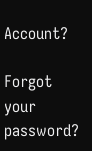Account?

Forgot your password?